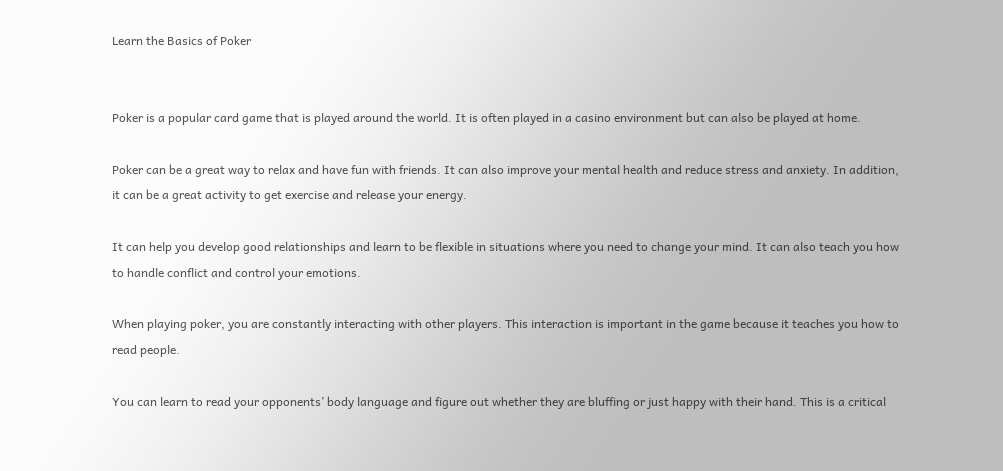Learn the Basics of Poker


Poker is a popular card game that is played around the world. It is often played in a casino environment but can also be played at home.

Poker can be a great way to relax and have fun with friends. It can also improve your mental health and reduce stress and anxiety. In addition, it can be a great activity to get exercise and release your energy.

It can help you develop good relationships and learn to be flexible in situations where you need to change your mind. It can also teach you how to handle conflict and control your emotions.

When playing poker, you are constantly interacting with other players. This interaction is important in the game because it teaches you how to read people.

You can learn to read your opponents’ body language and figure out whether they are bluffing or just happy with their hand. This is a critical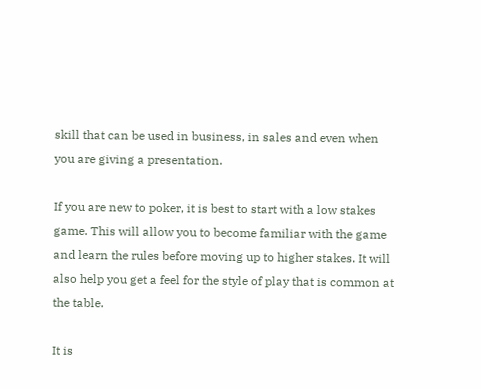skill that can be used in business, in sales and even when you are giving a presentation.

If you are new to poker, it is best to start with a low stakes game. This will allow you to become familiar with the game and learn the rules before moving up to higher stakes. It will also help you get a feel for the style of play that is common at the table.

It is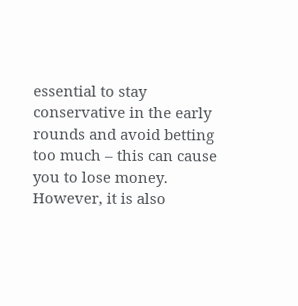essential to stay conservative in the early rounds and avoid betting too much – this can cause you to lose money. However, it is also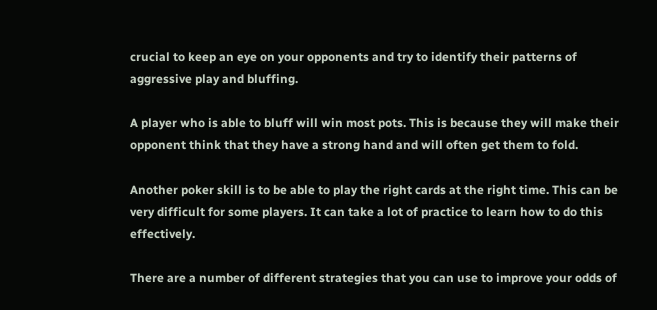crucial to keep an eye on your opponents and try to identify their patterns of aggressive play and bluffing.

A player who is able to bluff will win most pots. This is because they will make their opponent think that they have a strong hand and will often get them to fold.

Another poker skill is to be able to play the right cards at the right time. This can be very difficult for some players. It can take a lot of practice to learn how to do this effectively.

There are a number of different strategies that you can use to improve your odds of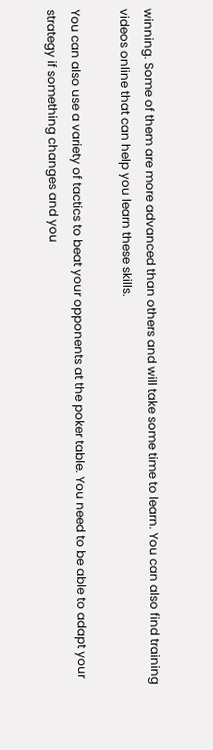winning. Some of them are more advanced than others and will take some time to learn. You can also find training videos online that can help you learn these skills.

You can also use a variety of tactics to beat your opponents at the poker table. You need to be able to adapt your strategy if something changes and you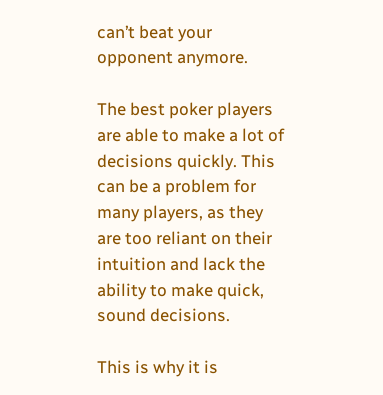can’t beat your opponent anymore.

The best poker players are able to make a lot of decisions quickly. This can be a problem for many players, as they are too reliant on their intuition and lack the ability to make quick, sound decisions.

This is why it is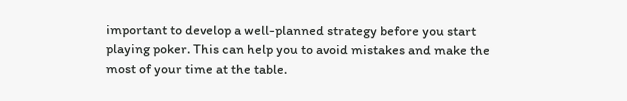important to develop a well-planned strategy before you start playing poker. This can help you to avoid mistakes and make the most of your time at the table.